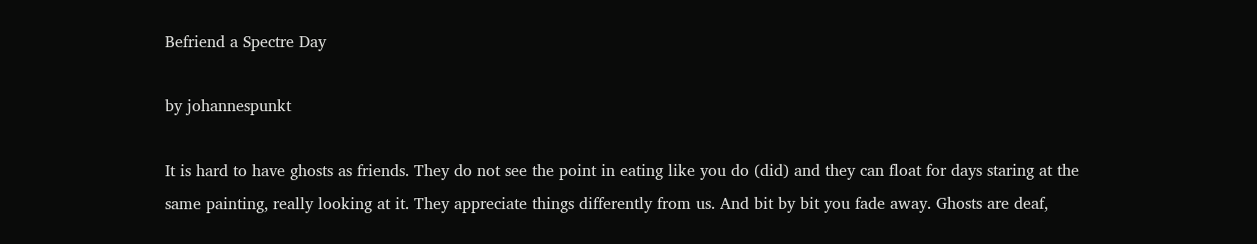Befriend a Spectre Day

by johannespunkt

It is hard to have ghosts as friends. They do not see the point in eating like you do (did) and they can float for days staring at the same painting, really looking at it. They appreciate things differently from us. And bit by bit you fade away. Ghosts are deaf,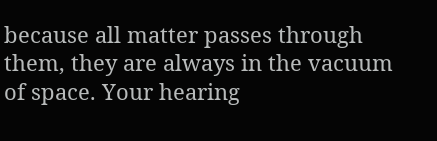because all matter passes through them, they are always in the vacuum of space. Your hearing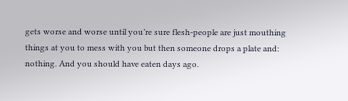gets worse and worse until you’re sure flesh-people are just mouthing things at you to mess with you but then someone drops a plate and: nothing. And you should have eaten days ago.